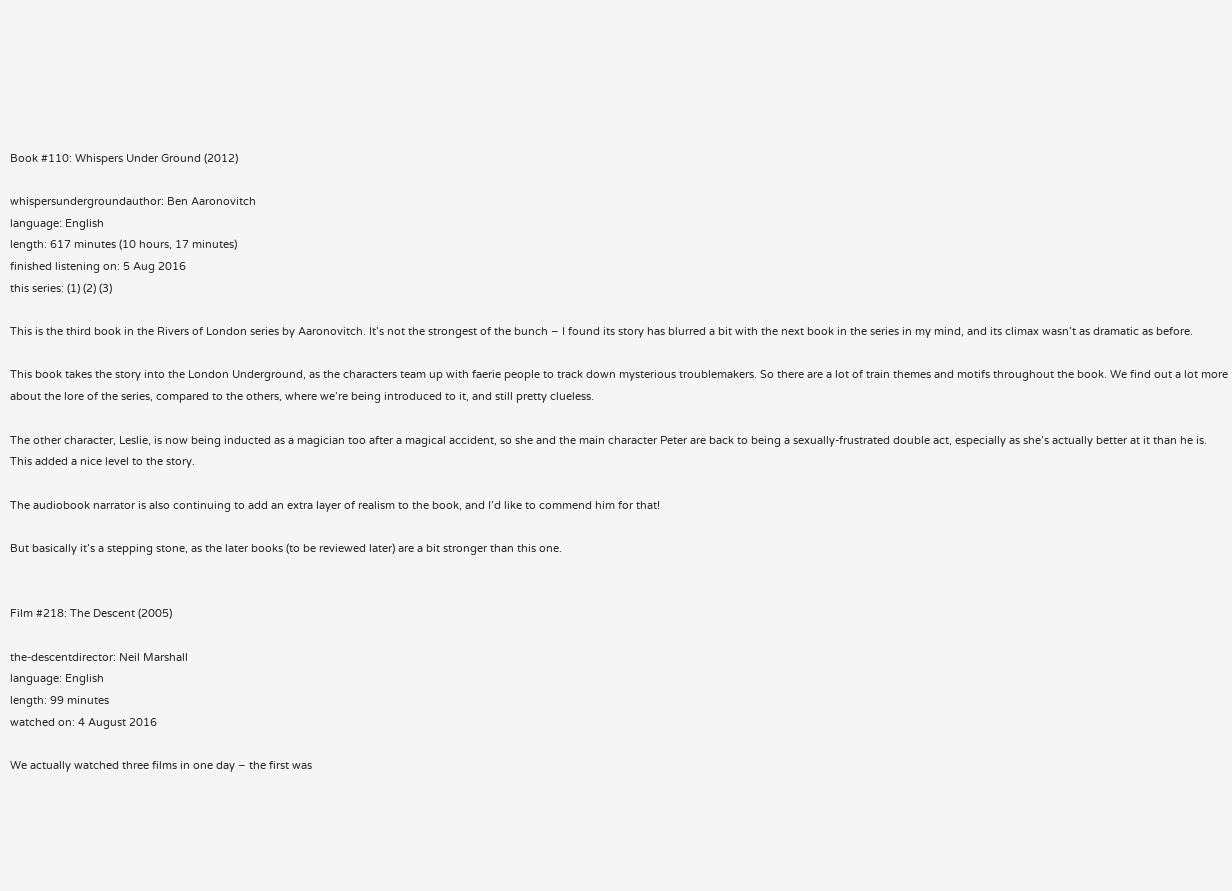Book #110: Whispers Under Ground (2012)

whispersundergroundauthor: Ben Aaronovitch
language: English
length: 617 minutes (10 hours, 17 minutes)
finished listening on: 5 Aug 2016
this series: (1) (2) (3)

This is the third book in the Rivers of London series by Aaronovitch. It’s not the strongest of the bunch – I found its story has blurred a bit with the next book in the series in my mind, and its climax wasn’t as dramatic as before.

This book takes the story into the London Underground, as the characters team up with faerie people to track down mysterious troublemakers. So there are a lot of train themes and motifs throughout the book. We find out a lot more about the lore of the series, compared to the others, where we’re being introduced to it, and still pretty clueless.

The other character, Leslie, is now being inducted as a magician too after a magical accident, so she and the main character Peter are back to being a sexually-frustrated double act, especially as she’s actually better at it than he is. This added a nice level to the story.

The audiobook narrator is also continuing to add an extra layer of realism to the book, and I’d like to commend him for that!

But basically it’s a stepping stone, as the later books (to be reviewed later) are a bit stronger than this one.


Film #218: The Descent (2005)

the-descentdirector: Neil Marshall
language: English
length: 99 minutes
watched on: 4 August 2016

We actually watched three films in one day – the first was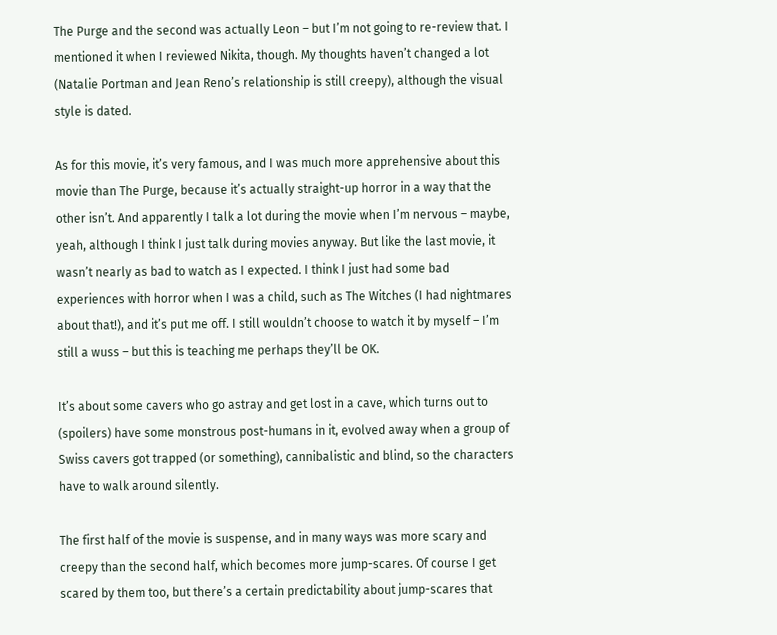The Purge and the second was actually Leon – but I’m not going to re-review that. I mentioned it when I reviewed Nikita, though. My thoughts haven’t changed a lot (Natalie Portman and Jean Reno’s relationship is still creepy), although the visual style is dated.

As for this movie, it’s very famous, and I was much more apprehensive about this movie than The Purge, because it’s actually straight-up horror in a way that the other isn’t. And apparently I talk a lot during the movie when I’m nervous – maybe, yeah, although I think I just talk during movies anyway. But like the last movie, it wasn’t nearly as bad to watch as I expected. I think I just had some bad experiences with horror when I was a child, such as The Witches (I had nightmares about that!), and it’s put me off. I still wouldn’t choose to watch it by myself – I’m still a wuss – but this is teaching me perhaps they’ll be OK.

It’s about some cavers who go astray and get lost in a cave, which turns out to (spoilers) have some monstrous post-humans in it, evolved away when a group of Swiss cavers got trapped (or something), cannibalistic and blind, so the characters have to walk around silently.

The first half of the movie is suspense, and in many ways was more scary and creepy than the second half, which becomes more jump-scares. Of course I get scared by them too, but there’s a certain predictability about jump-scares that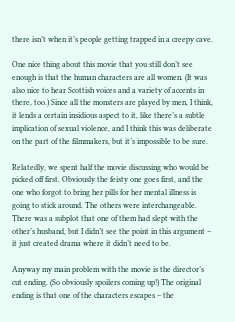there isn’t when it’s people getting trapped in a creepy cave.

One nice thing about this movie that you still don’t see enough is that the human characters are all women. (It was also nice to hear Scottish voices and a variety of accents in there, too.) Since all the monsters are played by men, I think, it lends a certain insidious aspect to it, like there’s a subtle implication of sexual violence, and I think this was deliberate on the part of the filmmakers, but it’s impossible to be sure.

Relatedly, we spent half the movie discussing who would be picked off first. Obviously the feisty one goes first, and the one who forgot to bring her pills for her mental illness is going to stick around. The others were interchangeable. There was a subplot that one of them had slept with the other’s husband, but I didn’t see the point in this argument – it just created drama where it didn’t need to be.

Anyway my main problem with the movie is the director’s cut ending. (So obviously spoilers coming up!) The original ending is that one of the characters escapes – the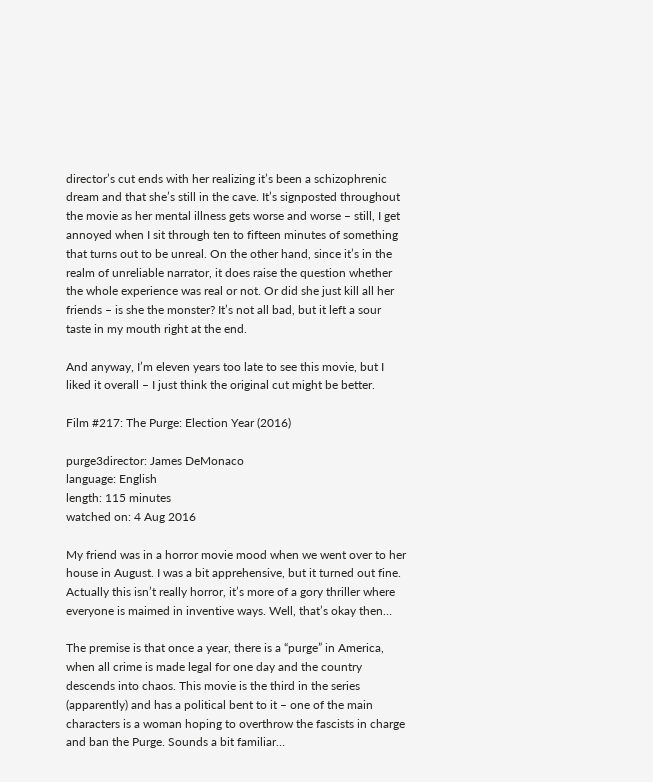director’s cut ends with her realizing it’s been a schizophrenic dream and that she’s still in the cave. It’s signposted throughout the movie as her mental illness gets worse and worse – still, I get annoyed when I sit through ten to fifteen minutes of something that turns out to be unreal. On the other hand, since it’s in the realm of unreliable narrator, it does raise the question whether the whole experience was real or not. Or did she just kill all her friends – is she the monster? It’s not all bad, but it left a sour taste in my mouth right at the end.

And anyway, I’m eleven years too late to see this movie, but I liked it overall – I just think the original cut might be better.

Film #217: The Purge: Election Year (2016)

purge3director: James DeMonaco
language: English
length: 115 minutes
watched on: 4 Aug 2016

My friend was in a horror movie mood when we went over to her house in August. I was a bit apprehensive, but it turned out fine. Actually this isn’t really horror, it’s more of a gory thriller where everyone is maimed in inventive ways. Well, that’s okay then…

The premise is that once a year, there is a “purge” in America, when all crime is made legal for one day and the country descends into chaos. This movie is the third in the series (apparently) and has a political bent to it – one of the main characters is a woman hoping to overthrow the fascists in charge and ban the Purge. Sounds a bit familiar…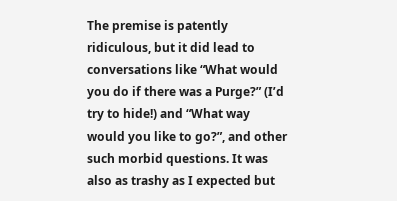The premise is patently ridiculous, but it did lead to conversations like “What would you do if there was a Purge?” (I’d try to hide!) and “What way would you like to go?”, and other such morbid questions. It was also as trashy as I expected but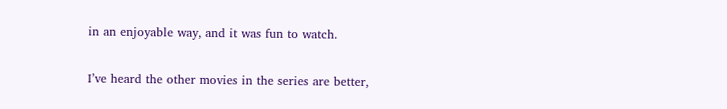in an enjoyable way, and it was fun to watch.

I’ve heard the other movies in the series are better,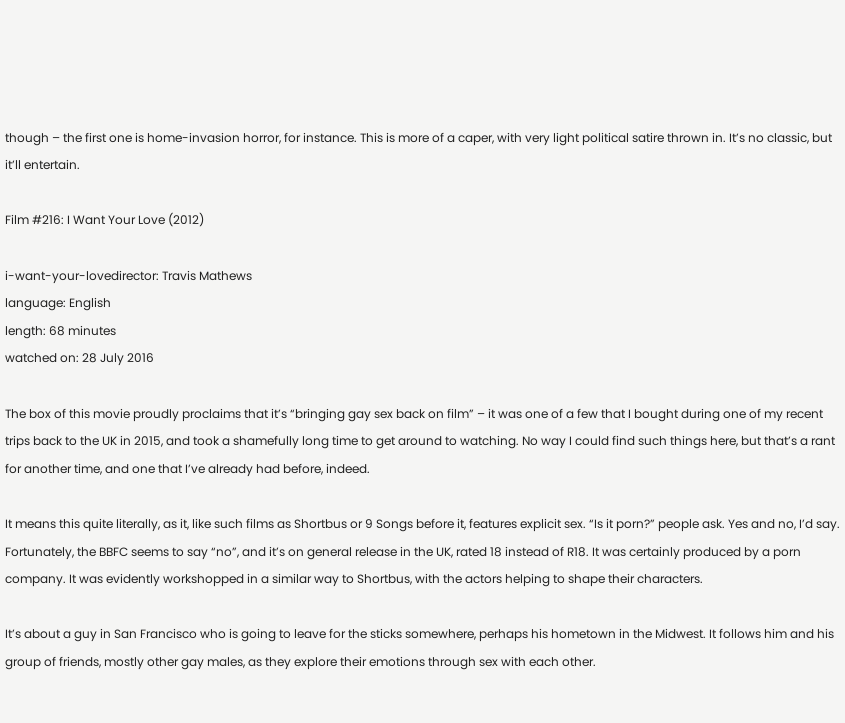though – the first one is home-invasion horror, for instance. This is more of a caper, with very light political satire thrown in. It’s no classic, but it’ll entertain.

Film #216: I Want Your Love (2012)

i-want-your-lovedirector: Travis Mathews
language: English
length: 68 minutes
watched on: 28 July 2016

The box of this movie proudly proclaims that it’s “bringing gay sex back on film” – it was one of a few that I bought during one of my recent trips back to the UK in 2015, and took a shamefully long time to get around to watching. No way I could find such things here, but that’s a rant for another time, and one that I’ve already had before, indeed.

It means this quite literally, as it, like such films as Shortbus or 9 Songs before it, features explicit sex. “Is it porn?” people ask. Yes and no, I’d say. Fortunately, the BBFC seems to say “no”, and it’s on general release in the UK, rated 18 instead of R18. It was certainly produced by a porn company. It was evidently workshopped in a similar way to Shortbus, with the actors helping to shape their characters.

It’s about a guy in San Francisco who is going to leave for the sticks somewhere, perhaps his hometown in the Midwest. It follows him and his group of friends, mostly other gay males, as they explore their emotions through sex with each other.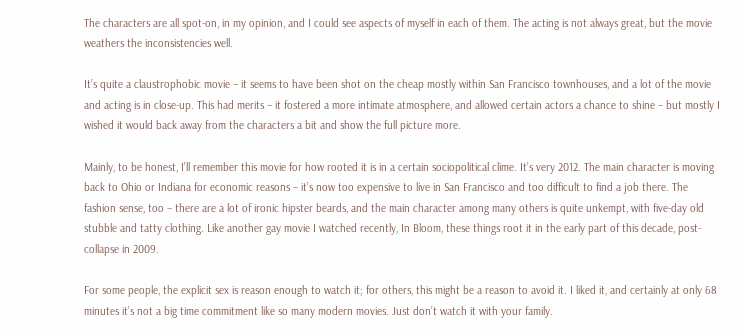The characters are all spot-on, in my opinion, and I could see aspects of myself in each of them. The acting is not always great, but the movie weathers the inconsistencies well.

It’s quite a claustrophobic movie – it seems to have been shot on the cheap mostly within San Francisco townhouses, and a lot of the movie and acting is in close-up. This had merits – it fostered a more intimate atmosphere, and allowed certain actors a chance to shine – but mostly I wished it would back away from the characters a bit and show the full picture more.

Mainly, to be honest, I’ll remember this movie for how rooted it is in a certain sociopolitical clime. It’s very 2012. The main character is moving back to Ohio or Indiana for economic reasons – it’s now too expensive to live in San Francisco and too difficult to find a job there. The fashion sense, too – there are a lot of ironic hipster beards, and the main character among many others is quite unkempt, with five-day old stubble and tatty clothing. Like another gay movie I watched recently, In Bloom, these things root it in the early part of this decade, post-collapse in 2009.

For some people, the explicit sex is reason enough to watch it; for others, this might be a reason to avoid it. I liked it, and certainly at only 68 minutes it’s not a big time commitment like so many modern movies. Just don’t watch it with your family.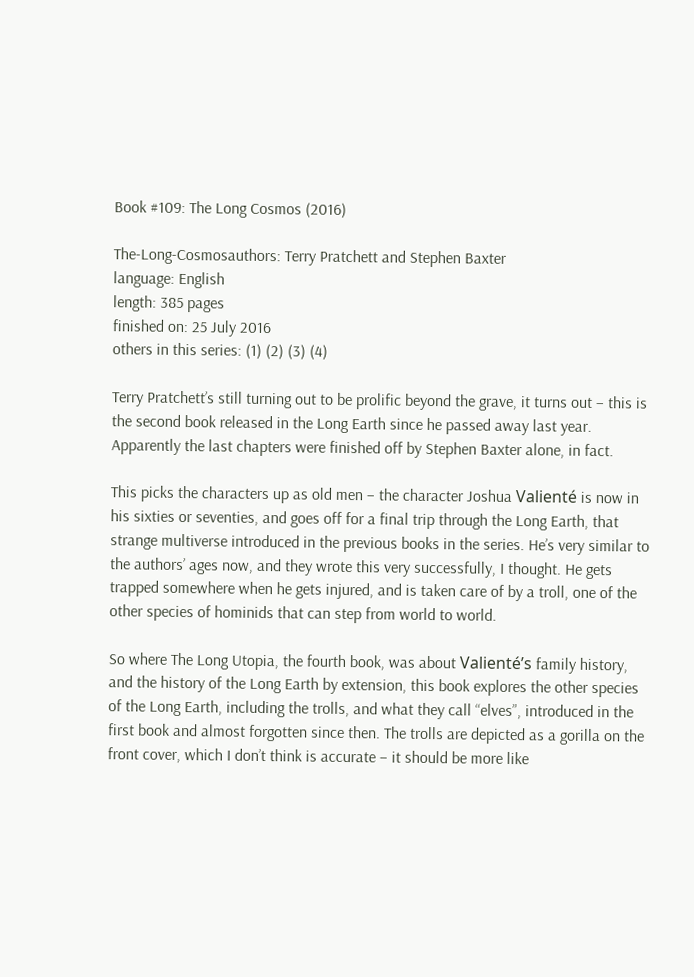Book #109: The Long Cosmos (2016)

The-Long-Cosmosauthors: Terry Pratchett and Stephen Baxter
language: English
length: 385 pages
finished on: 25 July 2016
others in this series: (1) (2) (3) (4)

Terry Pratchett’s still turning out to be prolific beyond the grave, it turns out – this is the second book released in the Long Earth since he passed away last year. Apparently the last chapters were finished off by Stephen Baxter alone, in fact.

This picks the characters up as old men – the character Joshua Valienté is now in his sixties or seventies, and goes off for a final trip through the Long Earth, that strange multiverse introduced in the previous books in the series. He’s very similar to the authors’ ages now, and they wrote this very successfully, I thought. He gets trapped somewhere when he gets injured, and is taken care of by a troll, one of the other species of hominids that can step from world to world.

So where The Long Utopia, the fourth book, was about Valienté’s family history, and the history of the Long Earth by extension, this book explores the other species of the Long Earth, including the trolls, and what they call “elves”, introduced in the first book and almost forgotten since then. The trolls are depicted as a gorilla on the front cover, which I don’t think is accurate – it should be more like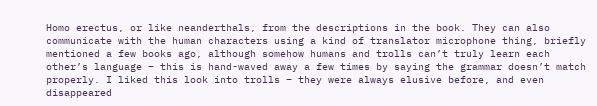Homo erectus, or like neanderthals, from the descriptions in the book. They can also communicate with the human characters using a kind of translator microphone thing, briefly mentioned a few books ago, although somehow humans and trolls can’t truly learn each other’s language – this is hand-waved away a few times by saying the grammar doesn’t match properly. I liked this look into trolls – they were always elusive before, and even disappeared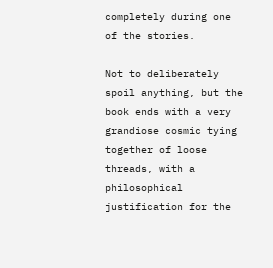completely during one of the stories.

Not to deliberately spoil anything, but the book ends with a very grandiose cosmic tying together of loose threads, with a philosophical justification for the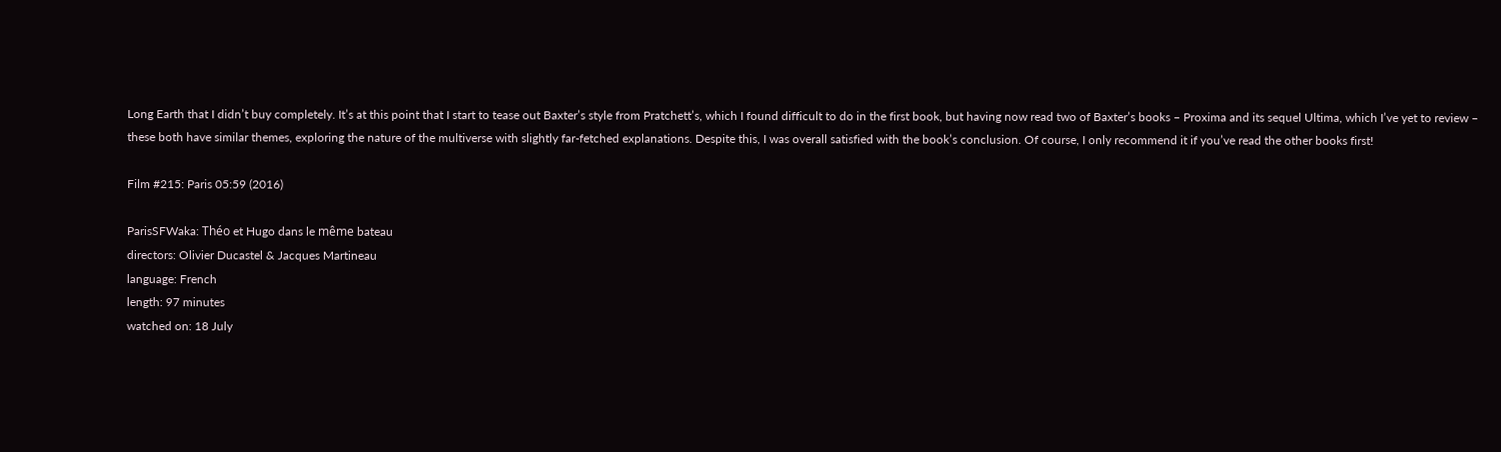Long Earth that I didn’t buy completely. It’s at this point that I start to tease out Baxter’s style from Pratchett’s, which I found difficult to do in the first book, but having now read two of Baxter’s books – Proxima and its sequel Ultima, which I’ve yet to review – these both have similar themes, exploring the nature of the multiverse with slightly far-fetched explanations. Despite this, I was overall satisfied with the book’s conclusion. Of course, I only recommend it if you’ve read the other books first!

Film #215: Paris 05:59 (2016)

ParisSFWaka: Théo et Hugo dans le même bateau
directors: Olivier Ducastel & Jacques Martineau
language: French
length: 97 minutes
watched on: 18 July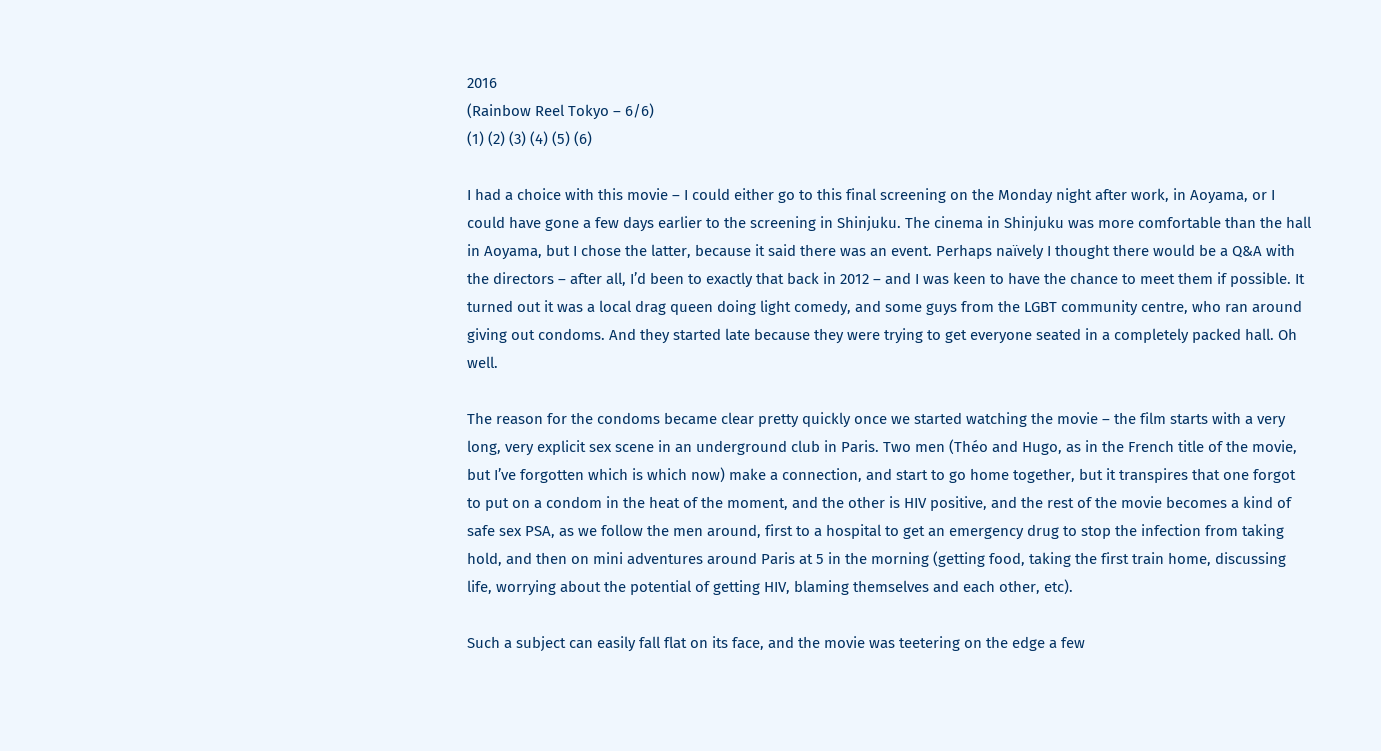2016
(Rainbow Reel Tokyo – 6/6)
(1) (2) (3) (4) (5) (6)

I had a choice with this movie – I could either go to this final screening on the Monday night after work, in Aoyama, or I could have gone a few days earlier to the screening in Shinjuku. The cinema in Shinjuku was more comfortable than the hall in Aoyama, but I chose the latter, because it said there was an event. Perhaps naïvely I thought there would be a Q&A with the directors – after all, I’d been to exactly that back in 2012 – and I was keen to have the chance to meet them if possible. It turned out it was a local drag queen doing light comedy, and some guys from the LGBT community centre, who ran around giving out condoms. And they started late because they were trying to get everyone seated in a completely packed hall. Oh well.

The reason for the condoms became clear pretty quickly once we started watching the movie – the film starts with a very long, very explicit sex scene in an underground club in Paris. Two men (Théo and Hugo, as in the French title of the movie, but I’ve forgotten which is which now) make a connection, and start to go home together, but it transpires that one forgot to put on a condom in the heat of the moment, and the other is HIV positive, and the rest of the movie becomes a kind of safe sex PSA, as we follow the men around, first to a hospital to get an emergency drug to stop the infection from taking hold, and then on mini adventures around Paris at 5 in the morning (getting food, taking the first train home, discussing life, worrying about the potential of getting HIV, blaming themselves and each other, etc).

Such a subject can easily fall flat on its face, and the movie was teetering on the edge a few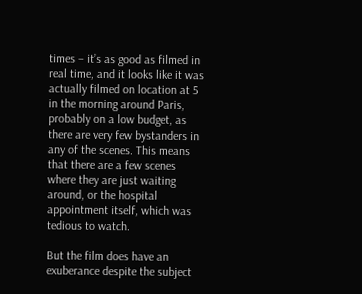times – it’s as good as filmed in real time, and it looks like it was actually filmed on location at 5 in the morning around Paris, probably on a low budget, as there are very few bystanders in any of the scenes. This means that there are a few scenes where they are just waiting around, or the hospital appointment itself, which was tedious to watch.

But the film does have an exuberance despite the subject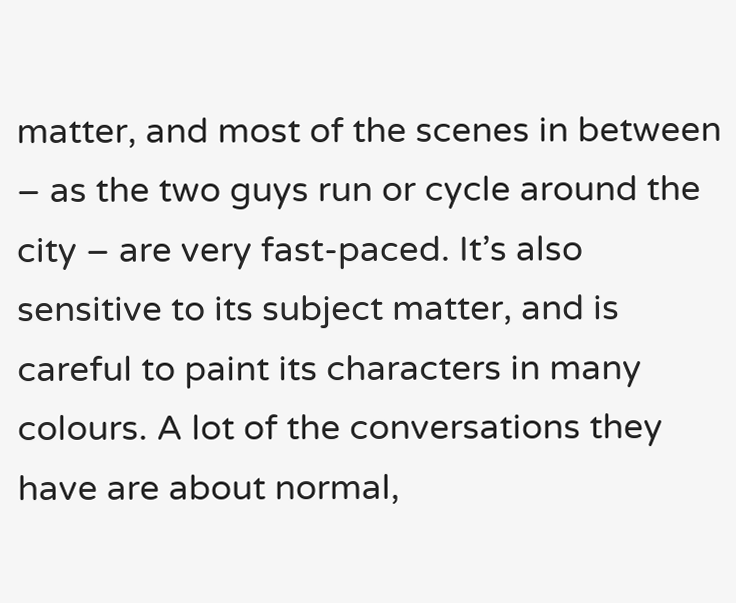matter, and most of the scenes in between – as the two guys run or cycle around the city – are very fast-paced. It’s also sensitive to its subject matter, and is careful to paint its characters in many colours. A lot of the conversations they have are about normal,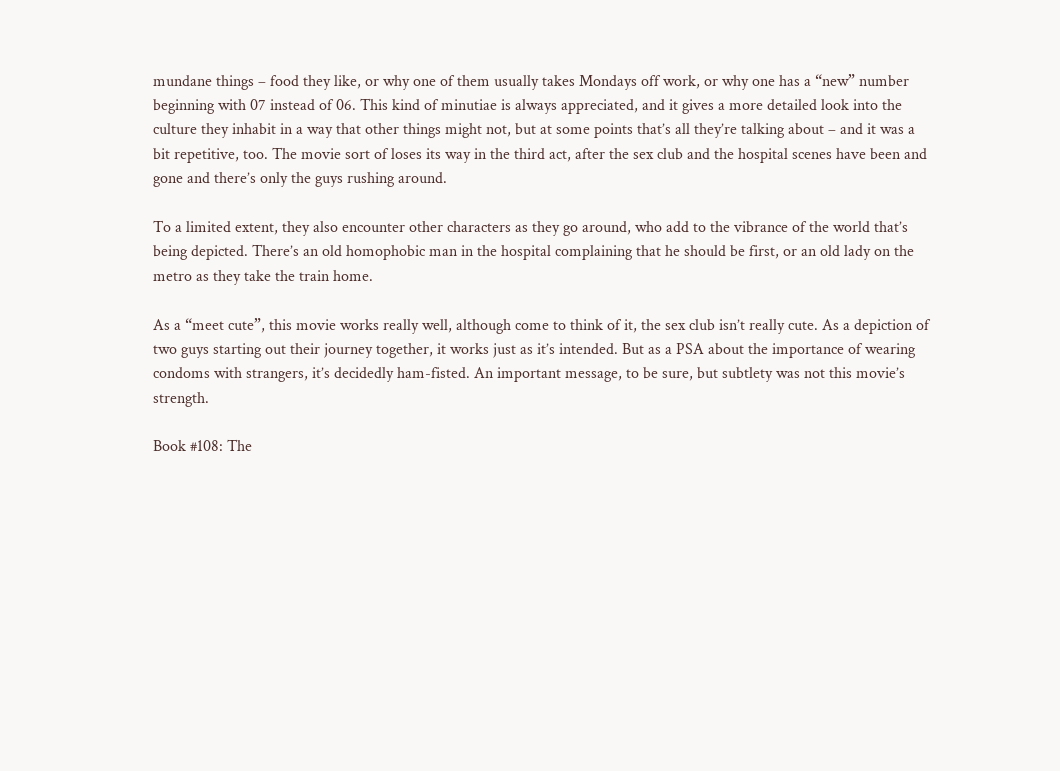mundane things – food they like, or why one of them usually takes Mondays off work, or why one has a “new” number beginning with 07 instead of 06. This kind of minutiae is always appreciated, and it gives a more detailed look into the culture they inhabit in a way that other things might not, but at some points that’s all they’re talking about – and it was a bit repetitive, too. The movie sort of loses its way in the third act, after the sex club and the hospital scenes have been and gone and there’s only the guys rushing around.

To a limited extent, they also encounter other characters as they go around, who add to the vibrance of the world that’s being depicted. There’s an old homophobic man in the hospital complaining that he should be first, or an old lady on the metro as they take the train home.

As a “meet cute”, this movie works really well, although come to think of it, the sex club isn’t really cute. As a depiction of two guys starting out their journey together, it works just as it’s intended. But as a PSA about the importance of wearing condoms with strangers, it’s decidedly ham-fisted. An important message, to be sure, but subtlety was not this movie’s strength.

Book #108: The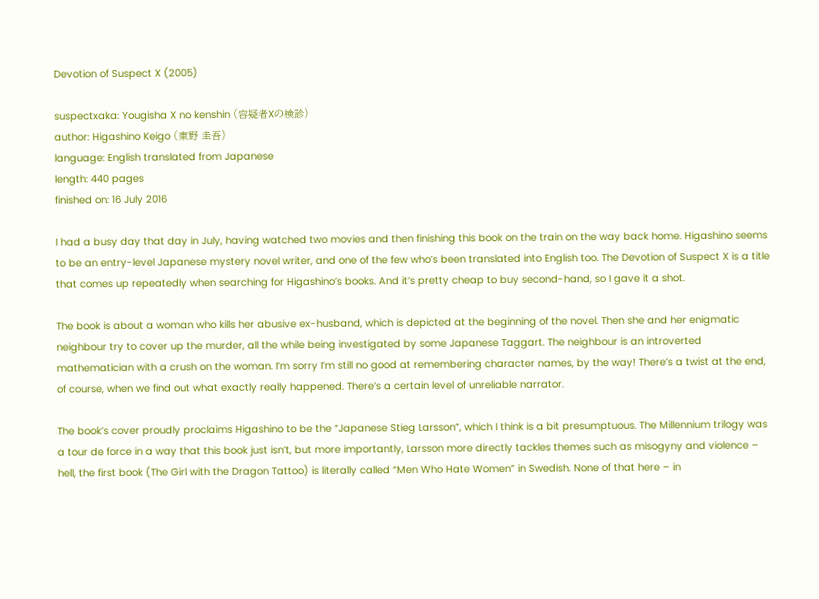Devotion of Suspect X (2005)

suspectxaka: Yougisha X no kenshin (容疑者Xの検診)
author: Higashino Keigo (東野 圭吾)
language: English translated from Japanese
length: 440 pages
finished on: 16 July 2016

I had a busy day that day in July, having watched two movies and then finishing this book on the train on the way back home. Higashino seems to be an entry-level Japanese mystery novel writer, and one of the few who’s been translated into English too. The Devotion of Suspect X is a title that comes up repeatedly when searching for Higashino’s books. And it’s pretty cheap to buy second-hand, so I gave it a shot.

The book is about a woman who kills her abusive ex-husband, which is depicted at the beginning of the novel. Then she and her enigmatic neighbour try to cover up the murder, all the while being investigated by some Japanese Taggart. The neighbour is an introverted mathematician with a crush on the woman. I’m sorry I’m still no good at remembering character names, by the way! There’s a twist at the end, of course, when we find out what exactly really happened. There’s a certain level of unreliable narrator.

The book’s cover proudly proclaims Higashino to be the “Japanese Stieg Larsson”, which I think is a bit presumptuous. The Millennium trilogy was a tour de force in a way that this book just isn’t, but more importantly, Larsson more directly tackles themes such as misogyny and violence – hell, the first book (The Girl with the Dragon Tattoo) is literally called “Men Who Hate Women” in Swedish. None of that here – in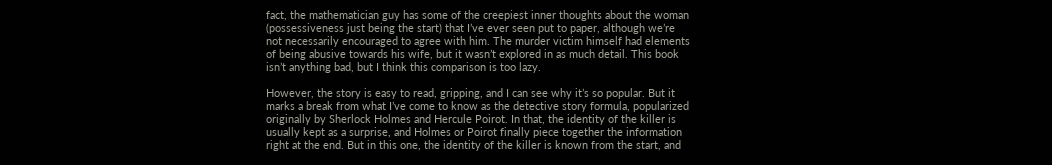fact, the mathematician guy has some of the creepiest inner thoughts about the woman (possessiveness just being the start) that I’ve ever seen put to paper, although we’re not necessarily encouraged to agree with him. The murder victim himself had elements of being abusive towards his wife, but it wasn’t explored in as much detail. This book isn’t anything bad, but I think this comparison is too lazy.

However, the story is easy to read, gripping, and I can see why it’s so popular. But it marks a break from what I’ve come to know as the detective story formula, popularized originally by Sherlock Holmes and Hercule Poirot. In that, the identity of the killer is usually kept as a surprise, and Holmes or Poirot finally piece together the information right at the end. But in this one, the identity of the killer is known from the start, and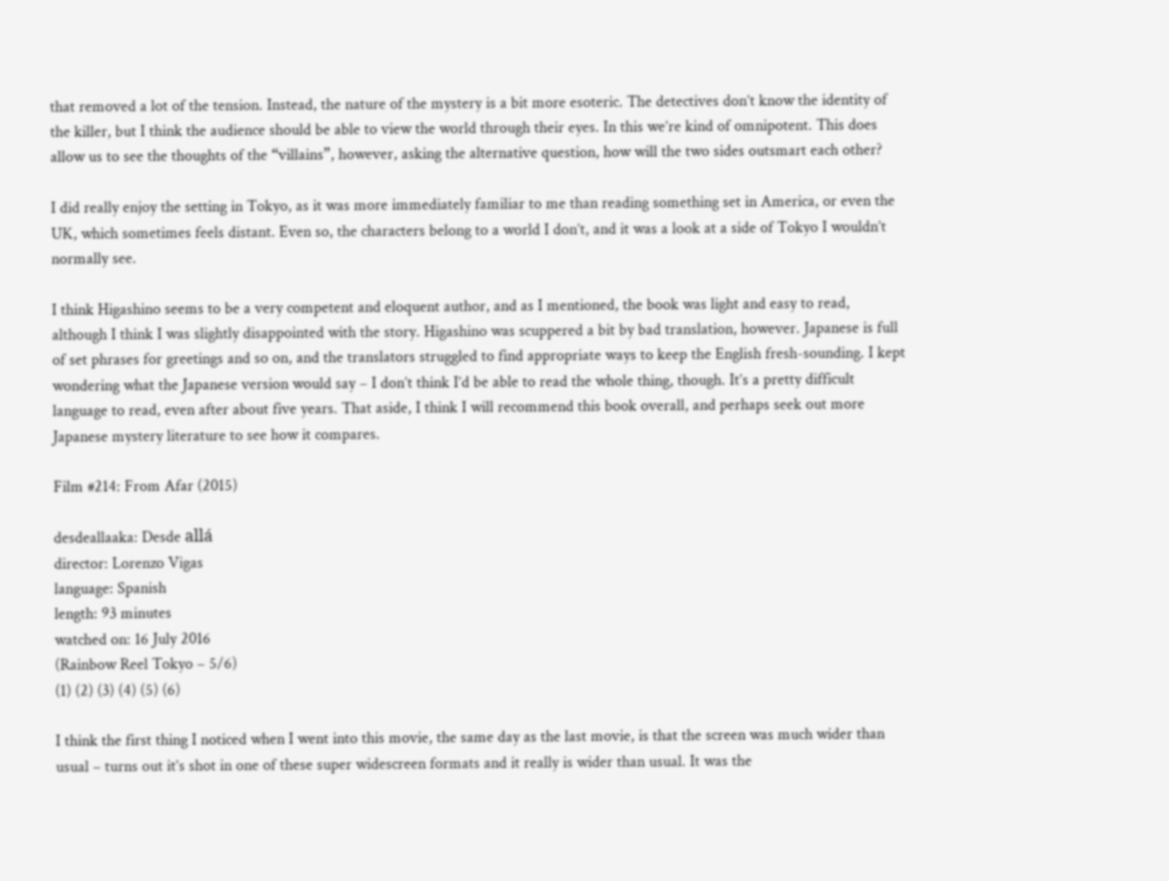that removed a lot of the tension. Instead, the nature of the mystery is a bit more esoteric. The detectives don’t know the identity of the killer, but I think the audience should be able to view the world through their eyes. In this we’re kind of omnipotent. This does allow us to see the thoughts of the “villains”, however, asking the alternative question, how will the two sides outsmart each other?

I did really enjoy the setting in Tokyo, as it was more immediately familiar to me than reading something set in America, or even the UK, which sometimes feels distant. Even so, the characters belong to a world I don’t, and it was a look at a side of Tokyo I wouldn’t normally see.

I think Higashino seems to be a very competent and eloquent author, and as I mentioned, the book was light and easy to read, although I think I was slightly disappointed with the story. Higashino was scuppered a bit by bad translation, however. Japanese is full of set phrases for greetings and so on, and the translators struggled to find appropriate ways to keep the English fresh-sounding. I kept wondering what the Japanese version would say – I don’t think I’d be able to read the whole thing, though. It’s a pretty difficult language to read, even after about five years. That aside, I think I will recommend this book overall, and perhaps seek out more Japanese mystery literature to see how it compares.

Film #214: From Afar (2015)

desdeallaaka: Desde allá
director: Lorenzo Vigas
language: Spanish
length: 93 minutes
watched on: 16 July 2016
(Rainbow Reel Tokyo – 5/6)
(1) (2) (3) (4) (5) (6)

I think the first thing I noticed when I went into this movie, the same day as the last movie, is that the screen was much wider than usual – turns out it’s shot in one of these super widescreen formats and it really is wider than usual. It was the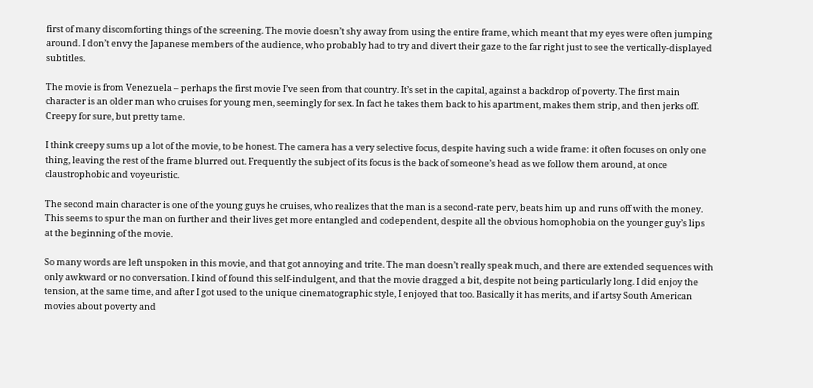first of many discomforting things of the screening. The movie doesn’t shy away from using the entire frame, which meant that my eyes were often jumping around. I don’t envy the Japanese members of the audience, who probably had to try and divert their gaze to the far right just to see the vertically-displayed subtitles.

The movie is from Venezuela – perhaps the first movie I’ve seen from that country. It’s set in the capital, against a backdrop of poverty. The first main character is an older man who cruises for young men, seemingly for sex. In fact he takes them back to his apartment, makes them strip, and then jerks off. Creepy for sure, but pretty tame.

I think creepy sums up a lot of the movie, to be honest. The camera has a very selective focus, despite having such a wide frame: it often focuses on only one thing, leaving the rest of the frame blurred out. Frequently the subject of its focus is the back of someone’s head as we follow them around, at once claustrophobic and voyeuristic.

The second main character is one of the young guys he cruises, who realizes that the man is a second-rate perv, beats him up and runs off with the money. This seems to spur the man on further and their lives get more entangled and codependent, despite all the obvious homophobia on the younger guy’s lips at the beginning of the movie.

So many words are left unspoken in this movie, and that got annoying and trite. The man doesn’t really speak much, and there are extended sequences with only awkward or no conversation. I kind of found this self-indulgent, and that the movie dragged a bit, despite not being particularly long. I did enjoy the tension, at the same time, and after I got used to the unique cinematographic style, I enjoyed that too. Basically it has merits, and if artsy South American movies about poverty and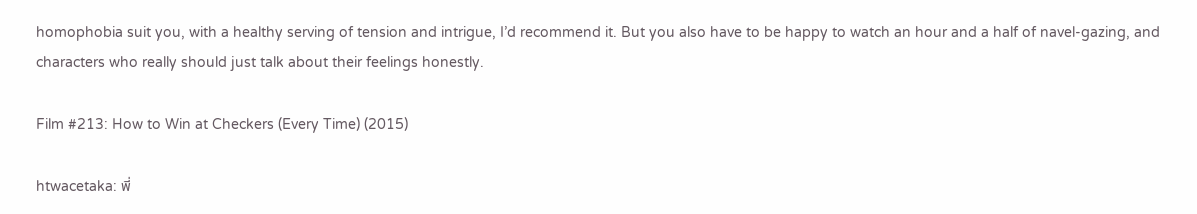homophobia suit you, with a healthy serving of tension and intrigue, I’d recommend it. But you also have to be happy to watch an hour and a half of navel-gazing, and characters who really should just talk about their feelings honestly.

Film #213: How to Win at Checkers (Every Time) (2015)

htwacetaka: พี่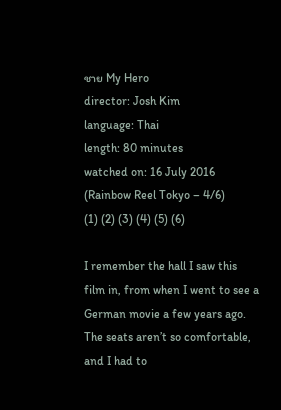ชาย My Hero
director: Josh Kim
language: Thai
length: 80 minutes
watched on: 16 July 2016
(Rainbow Reel Tokyo – 4/6)
(1) (2) (3) (4) (5) (6)

I remember the hall I saw this film in, from when I went to see a German movie a few years ago. The seats aren’t so comfortable, and I had to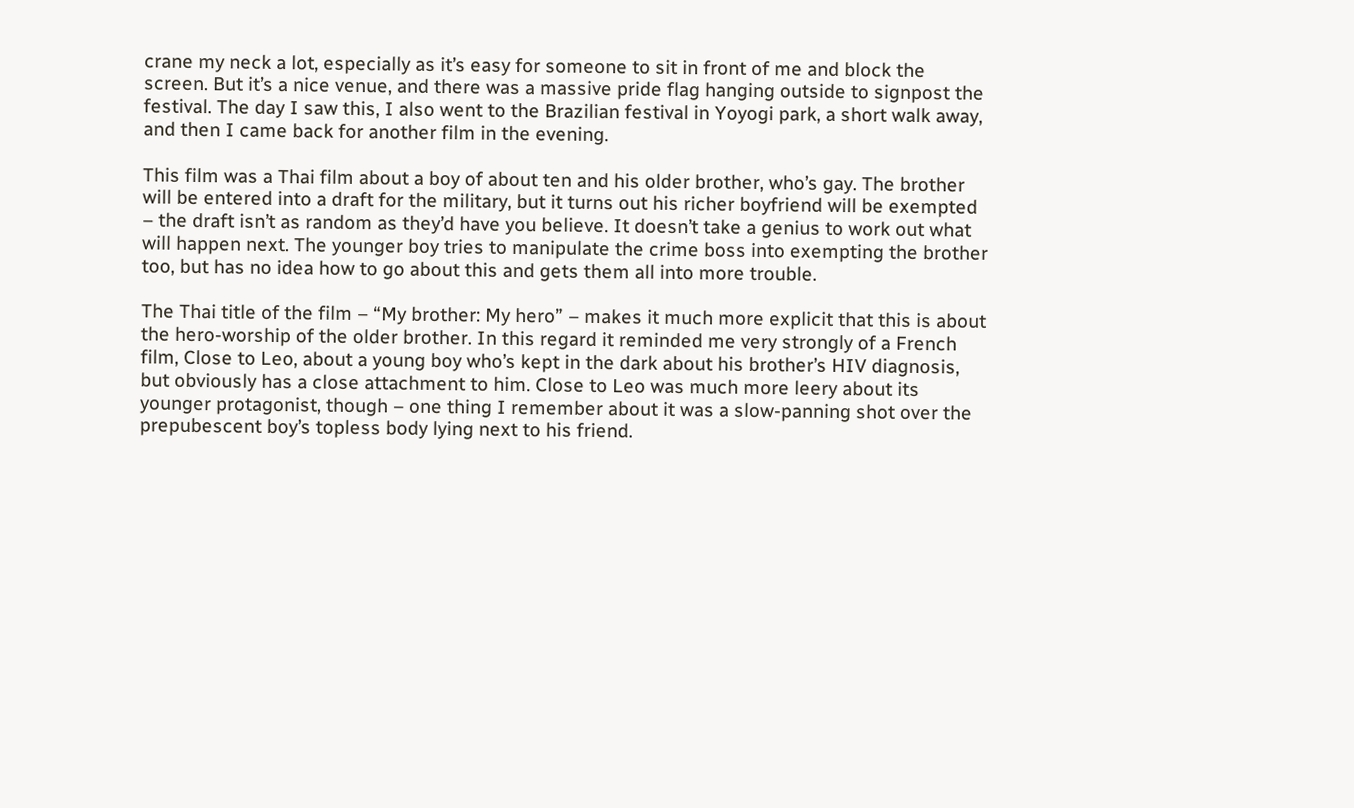crane my neck a lot, especially as it’s easy for someone to sit in front of me and block the screen. But it’s a nice venue, and there was a massive pride flag hanging outside to signpost the festival. The day I saw this, I also went to the Brazilian festival in Yoyogi park, a short walk away, and then I came back for another film in the evening.

This film was a Thai film about a boy of about ten and his older brother, who’s gay. The brother will be entered into a draft for the military, but it turns out his richer boyfriend will be exempted – the draft isn’t as random as they’d have you believe. It doesn’t take a genius to work out what will happen next. The younger boy tries to manipulate the crime boss into exempting the brother too, but has no idea how to go about this and gets them all into more trouble.

The Thai title of the film – “My brother: My hero” – makes it much more explicit that this is about the hero-worship of the older brother. In this regard it reminded me very strongly of a French film, Close to Leo, about a young boy who’s kept in the dark about his brother’s HIV diagnosis, but obviously has a close attachment to him. Close to Leo was much more leery about its younger protagonist, though – one thing I remember about it was a slow-panning shot over the prepubescent boy’s topless body lying next to his friend.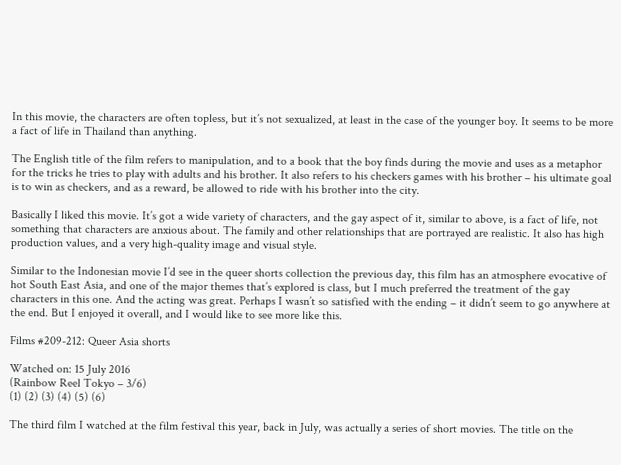In this movie, the characters are often topless, but it’s not sexualized, at least in the case of the younger boy. It seems to be more a fact of life in Thailand than anything.

The English title of the film refers to manipulation, and to a book that the boy finds during the movie and uses as a metaphor for the tricks he tries to play with adults and his brother. It also refers to his checkers games with his brother – his ultimate goal is to win as checkers, and as a reward, be allowed to ride with his brother into the city.

Basically I liked this movie. It’s got a wide variety of characters, and the gay aspect of it, similar to above, is a fact of life, not something that characters are anxious about. The family and other relationships that are portrayed are realistic. It also has high production values, and a very high-quality image and visual style.

Similar to the Indonesian movie I’d see in the queer shorts collection the previous day, this film has an atmosphere evocative of hot South East Asia, and one of the major themes that’s explored is class, but I much preferred the treatment of the gay characters in this one. And the acting was great. Perhaps I wasn’t so satisfied with the ending – it didn’t seem to go anywhere at the end. But I enjoyed it overall, and I would like to see more like this.

Films #209-212: Queer Asia shorts

Watched on: 15 July 2016
(Rainbow Reel Tokyo – 3/6)
(1) (2) (3) (4) (5) (6)

The third film I watched at the film festival this year, back in July, was actually a series of short movies. The title on the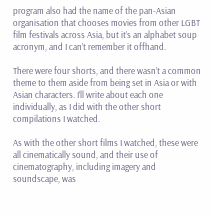program also had the name of the pan-Asian organisation that chooses movies from other LGBT film festivals across Asia, but it’s an alphabet soup acronym, and I can’t remember it offhand.

There were four shorts, and there wasn’t a common theme to them aside from being set in Asia or with Asian characters. I’ll write about each one individually, as I did with the other short compilations I watched.

As with the other short films I watched, these were all cinematically sound, and their use of cinematography, including imagery and soundscape, was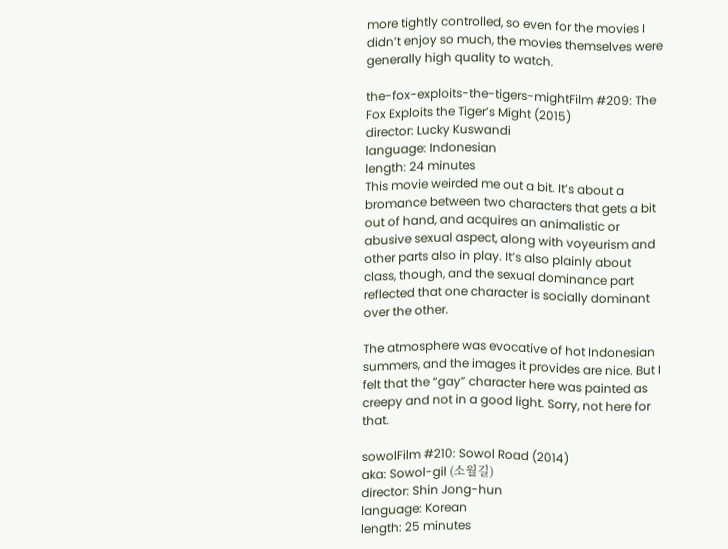more tightly controlled, so even for the movies I didn’t enjoy so much, the movies themselves were generally high quality to watch.

the-fox-exploits-the-tigers-mightFilm #209: The Fox Exploits the Tiger’s Might (2015)
director: Lucky Kuswandi
language: Indonesian
length: 24 minutes
This movie weirded me out a bit. It’s about a bromance between two characters that gets a bit out of hand, and acquires an animalistic or abusive sexual aspect, along with voyeurism and other parts also in play. It’s also plainly about class, though, and the sexual dominance part reflected that one character is socially dominant over the other.

The atmosphere was evocative of hot Indonesian summers, and the images it provides are nice. But I felt that the “gay” character here was painted as creepy and not in a good light. Sorry, not here for that.

sowolFilm #210: Sowol Road (2014)
aka: Sowol-gil (소월길)
director: Shin Jong-hun
language: Korean
length: 25 minutes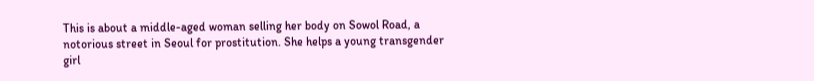This is about a middle-aged woman selling her body on Sowol Road, a notorious street in Seoul for prostitution. She helps a young transgender girl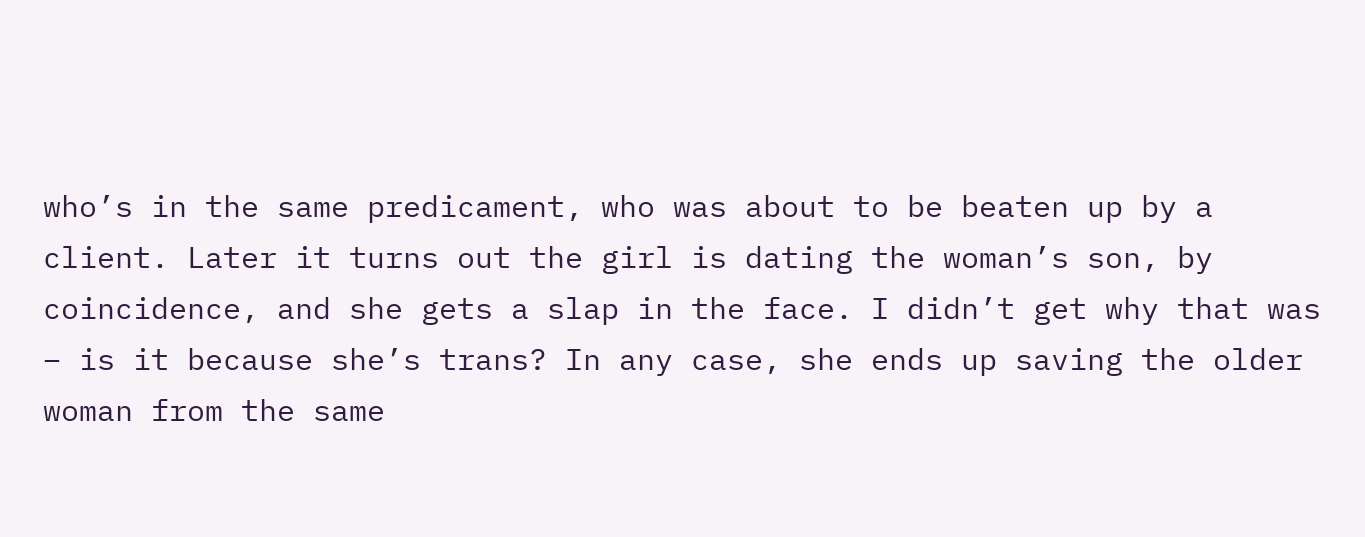who’s in the same predicament, who was about to be beaten up by a client. Later it turns out the girl is dating the woman’s son, by coincidence, and she gets a slap in the face. I didn’t get why that was – is it because she’s trans? In any case, she ends up saving the older woman from the same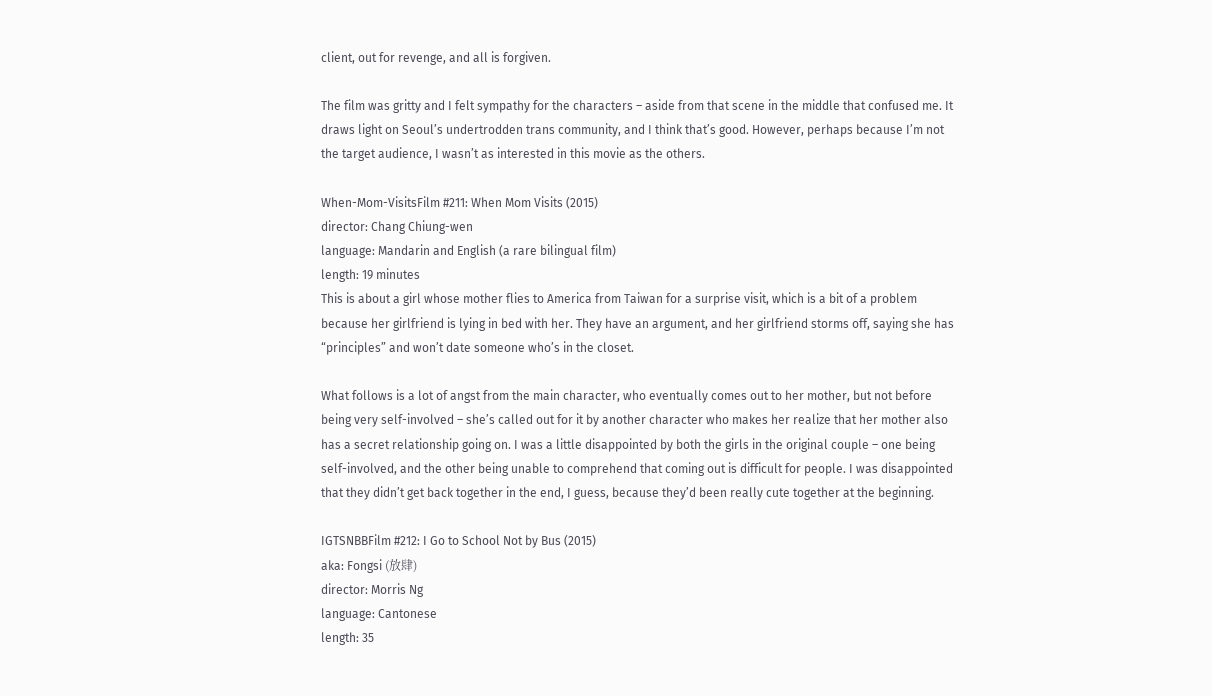client, out for revenge, and all is forgiven.

The film was gritty and I felt sympathy for the characters – aside from that scene in the middle that confused me. It draws light on Seoul’s undertrodden trans community, and I think that’s good. However, perhaps because I’m not the target audience, I wasn’t as interested in this movie as the others.

When-Mom-VisitsFilm #211: When Mom Visits (2015)
director: Chang Chiung-wen
language: Mandarin and English (a rare bilingual film)
length: 19 minutes
This is about a girl whose mother flies to America from Taiwan for a surprise visit, which is a bit of a problem because her girlfriend is lying in bed with her. They have an argument, and her girlfriend storms off, saying she has “principles” and won’t date someone who’s in the closet.

What follows is a lot of angst from the main character, who eventually comes out to her mother, but not before being very self-involved – she’s called out for it by another character who makes her realize that her mother also has a secret relationship going on. I was a little disappointed by both the girls in the original couple – one being self-involved, and the other being unable to comprehend that coming out is difficult for people. I was disappointed that they didn’t get back together in the end, I guess, because they’d been really cute together at the beginning.

IGTSNBBFilm #212: I Go to School Not by Bus (2015)
aka: Fongsi (放肆)
director: Morris Ng
language: Cantonese
length: 35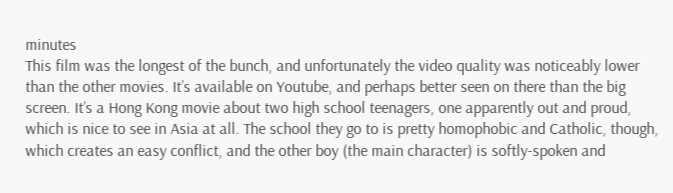minutes
This film was the longest of the bunch, and unfortunately the video quality was noticeably lower than the other movies. It’s available on Youtube, and perhaps better seen on there than the big screen. It’s a Hong Kong movie about two high school teenagers, one apparently out and proud, which is nice to see in Asia at all. The school they go to is pretty homophobic and Catholic, though, which creates an easy conflict, and the other boy (the main character) is softly-spoken and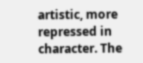artistic, more repressed in character. The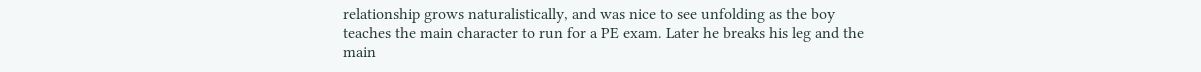relationship grows naturalistically, and was nice to see unfolding as the boy teaches the main character to run for a PE exam. Later he breaks his leg and the main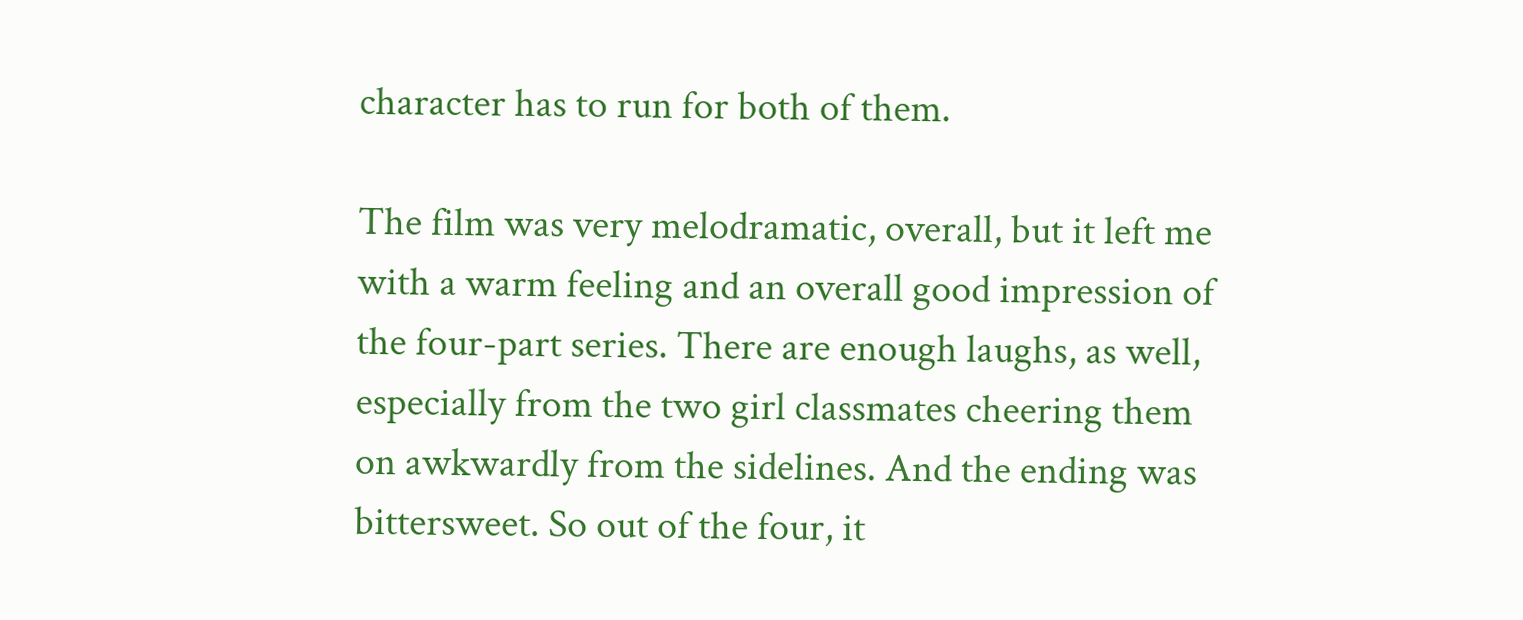character has to run for both of them.

The film was very melodramatic, overall, but it left me with a warm feeling and an overall good impression of the four-part series. There are enough laughs, as well, especially from the two girl classmates cheering them on awkwardly from the sidelines. And the ending was bittersweet. So out of the four, it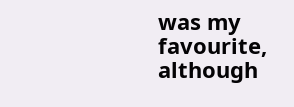was my favourite, although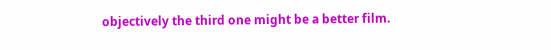objectively the third one might be a better film.